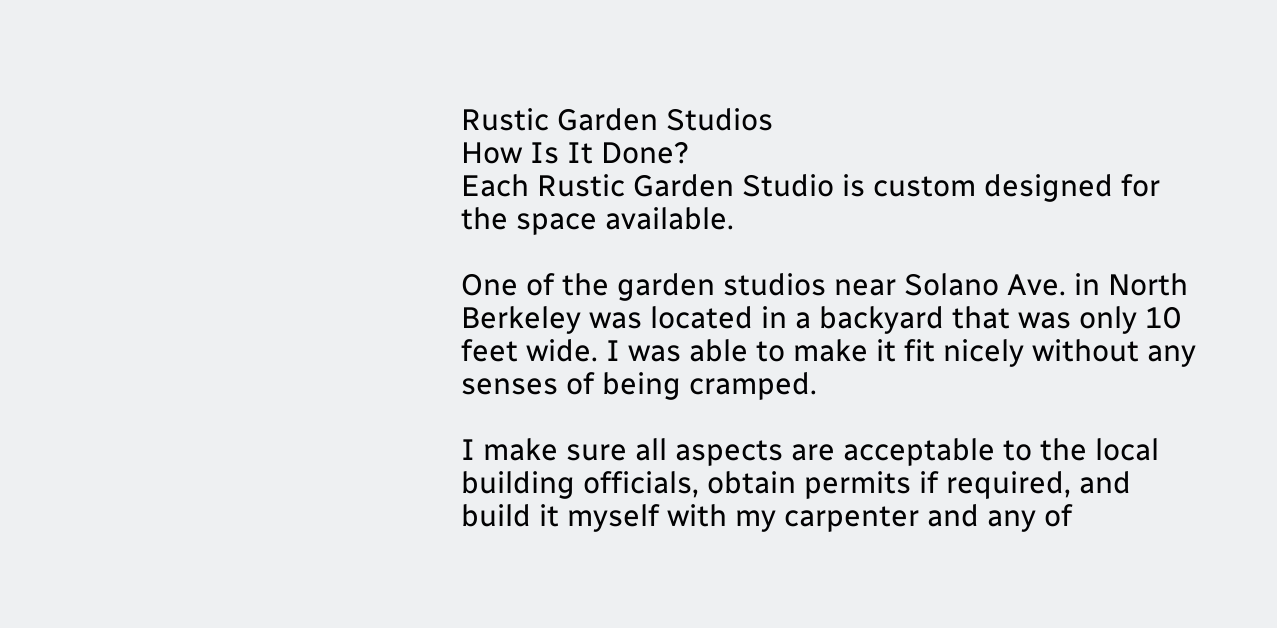Rustic Garden Studios
How Is It Done?
Each Rustic Garden Studio is custom designed for the space available.

One of the garden studios near Solano Ave. in North Berkeley was located in a backyard that was only 10 feet wide. I was able to make it fit nicely without any senses of being cramped.

I make sure all aspects are acceptable to the local building officials, obtain permits if required, and build it myself with my carpenter and any of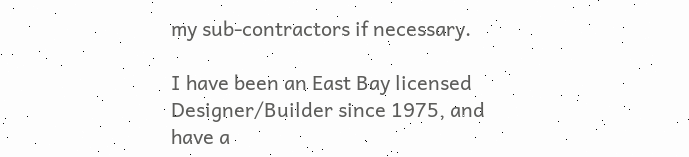my sub-contractors if necessary.

I have been an East Bay licensed Designer/Builder since 1975, and have a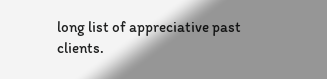long list of appreciative past clients.